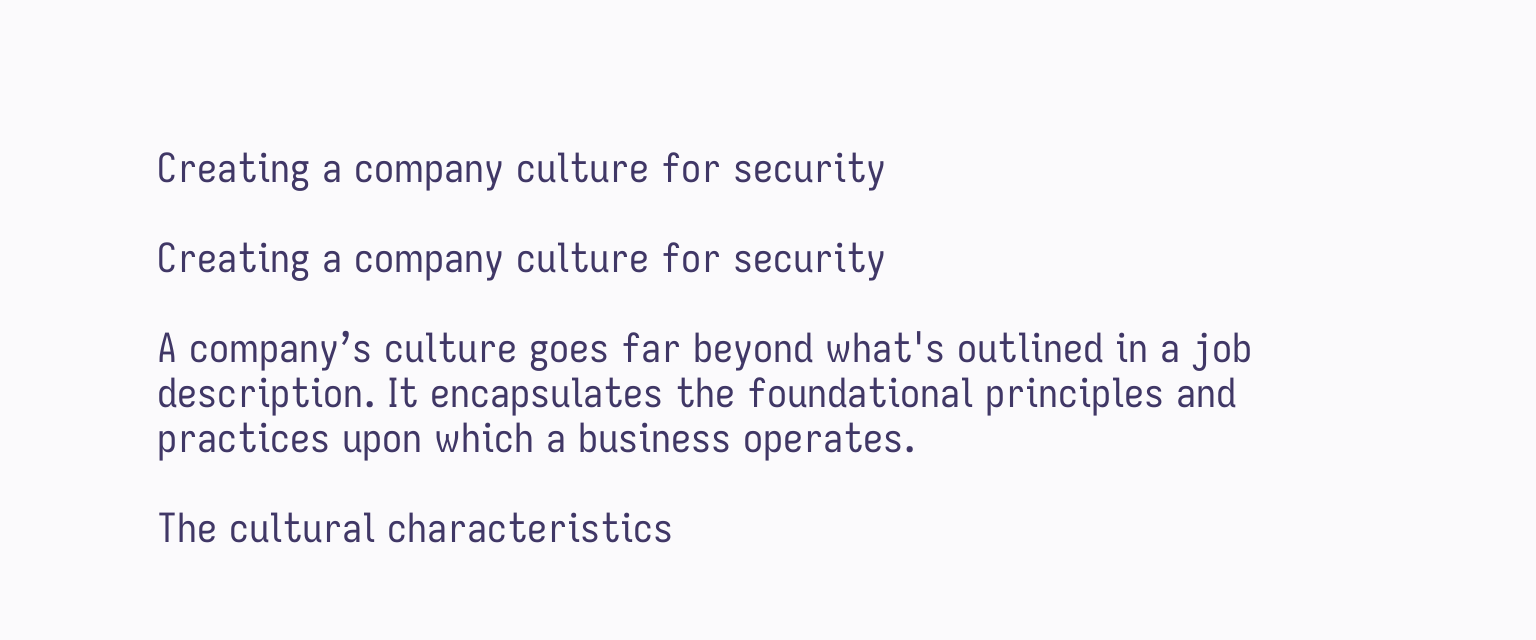Creating a company culture for security

Creating a company culture for security

A company’s culture goes far beyond what's outlined in a job description. It encapsulates the foundational principles and practices upon which a business operates.

The cultural characteristics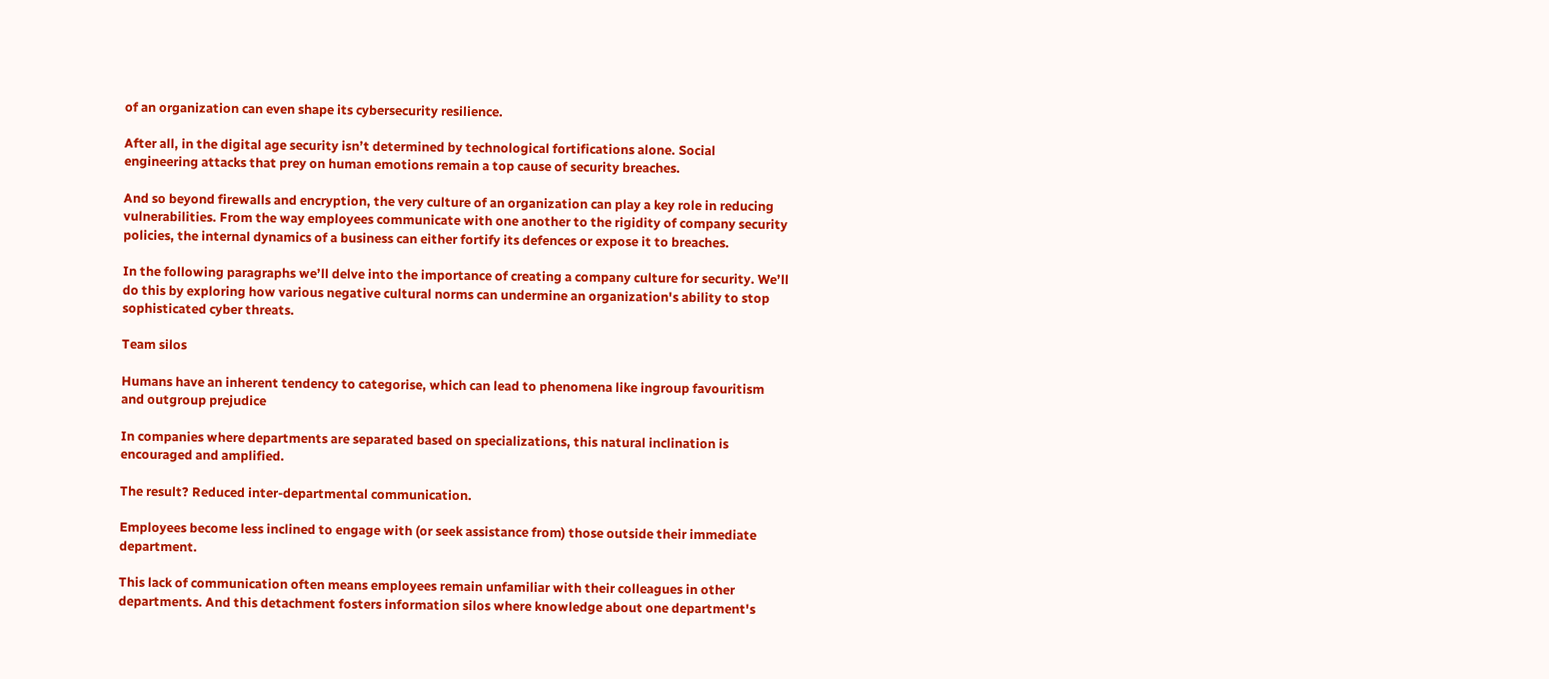of an organization can even shape its cybersecurity resilience.

After all, in the digital age security isn’t determined by technological fortifications alone. Social engineering attacks that prey on human emotions remain a top cause of security breaches.

And so beyond firewalls and encryption, the very culture of an organization can play a key role in reducing vulnerabilities. From the way employees communicate with one another to the rigidity of company security policies, the internal dynamics of a business can either fortify its defences or expose it to breaches.

In the following paragraphs we’ll delve into the importance of creating a company culture for security. We’ll do this by exploring how various negative cultural norms can undermine an organization's ability to stop sophisticated cyber threats.

Team silos

Humans have an inherent tendency to categorise, which can lead to phenomena like ingroup favouritism and outgroup prejudice

In companies where departments are separated based on specializations, this natural inclination is encouraged and amplified.

The result? Reduced inter-departmental communication.

Employees become less inclined to engage with (or seek assistance from) those outside their immediate department.

This lack of communication often means employees remain unfamiliar with their colleagues in other departments. And this detachment fosters information silos where knowledge about one department's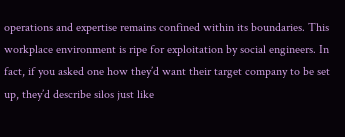operations and expertise remains confined within its boundaries. This workplace environment is ripe for exploitation by social engineers. In fact, if you asked one how they’d want their target company to be set up, they’d describe silos just like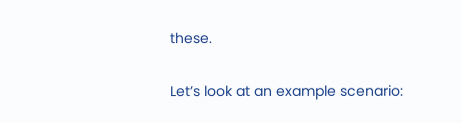these.

Let’s look at an example scenario: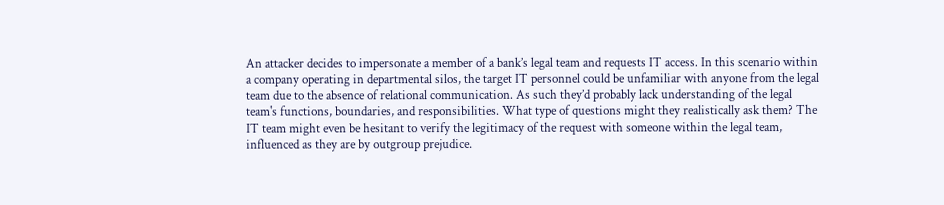An attacker decides to impersonate a member of a bank’s legal team and requests IT access. In this scenario within a company operating in departmental silos, the target IT personnel could be unfamiliar with anyone from the legal team due to the absence of relational communication. As such they’d probably lack understanding of the legal team's functions, boundaries, and responsibilities. What type of questions might they realistically ask them? The IT team might even be hesitant to verify the legitimacy of the request with someone within the legal team, influenced as they are by outgroup prejudice.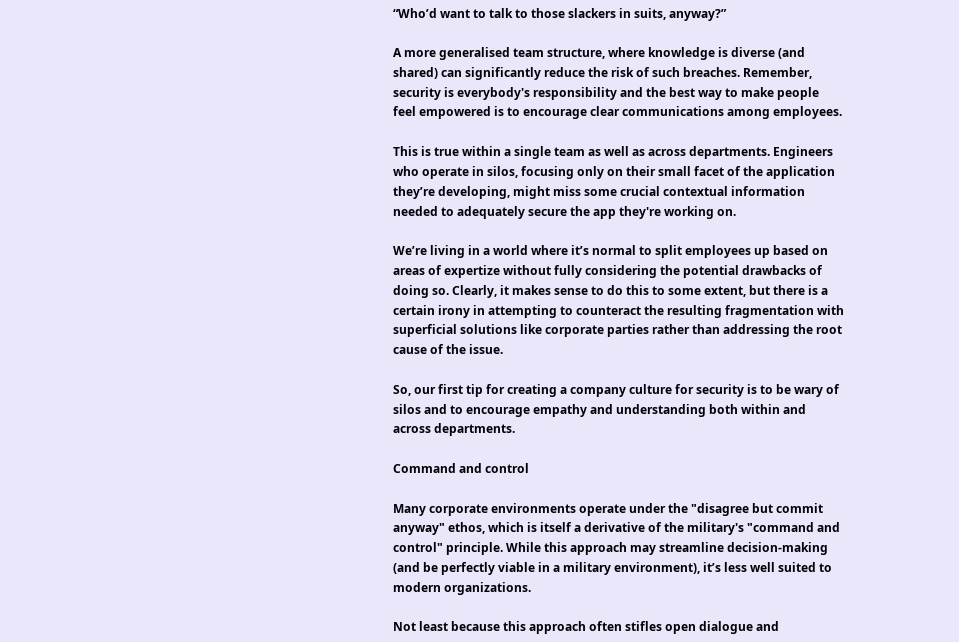“Who’d want to talk to those slackers in suits, anyway?”

A more generalised team structure, where knowledge is diverse (and shared) can significantly reduce the risk of such breaches. Remember, security is everybody's responsibility and the best way to make people feel empowered is to encourage clear communications among employees.

This is true within a single team as well as across departments. Engineers who operate in silos, focusing only on their small facet of the application they’re developing, might miss some crucial contextual information needed to adequately secure the app they're working on.

We’re living in a world where it’s normal to split employees up based on areas of expertize without fully considering the potential drawbacks of doing so. Clearly, it makes sense to do this to some extent, but there is a certain irony in attempting to counteract the resulting fragmentation with superficial solutions like corporate parties rather than addressing the root cause of the issue.

So, our first tip for creating a company culture for security is to be wary of silos and to encourage empathy and understanding both within and across departments.

Command and control

Many corporate environments operate under the "disagree but commit anyway" ethos, which is itself a derivative of the military's "command and control" principle. While this approach may streamline decision-making (and be perfectly viable in a military environment), it’s less well suited to modern organizations.

Not least because this approach often stifles open dialogue and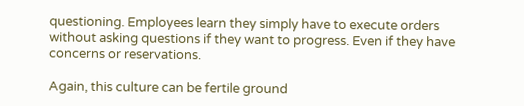questioning. Employees learn they simply have to execute orders without asking questions if they want to progress. Even if they have concerns or reservations.

Again, this culture can be fertile ground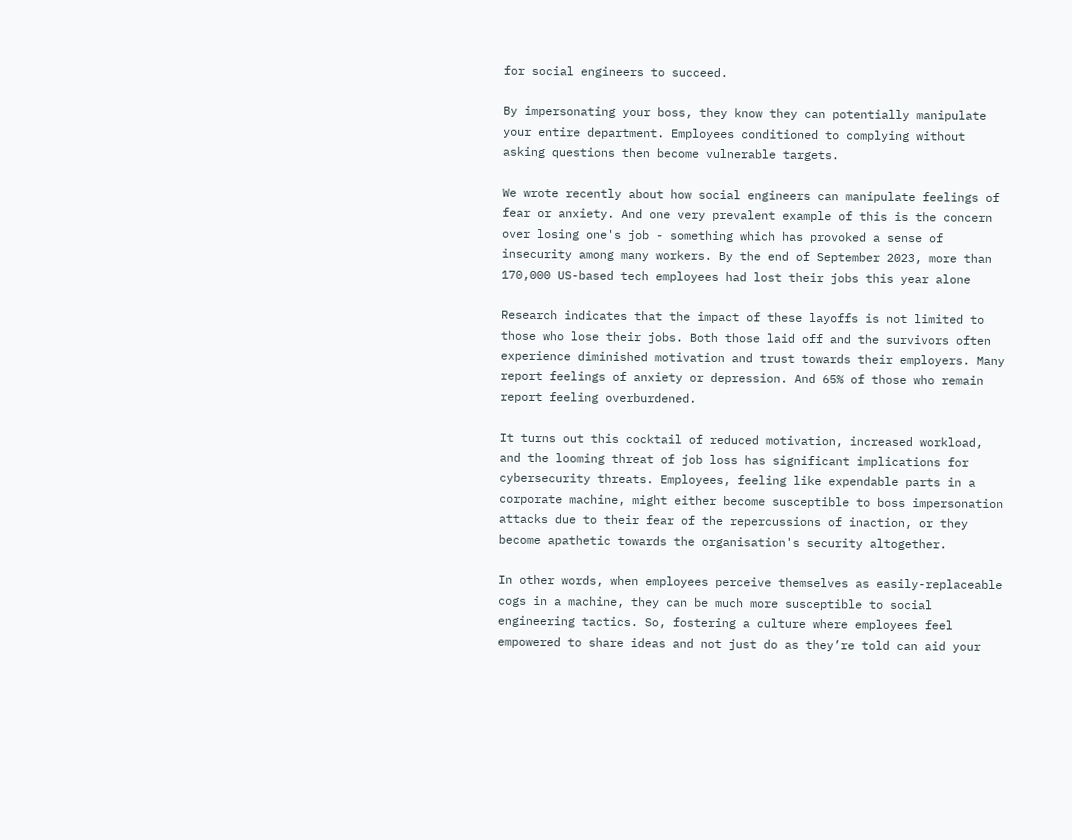for social engineers to succeed.

By impersonating your boss, they know they can potentially manipulate your entire department. Employees conditioned to complying without asking questions then become vulnerable targets.

We wrote recently about how social engineers can manipulate feelings of fear or anxiety. And one very prevalent example of this is the concern over losing one's job - something which has provoked a sense of insecurity among many workers. By the end of September 2023, more than 170,000 US-based tech employees had lost their jobs this year alone

Research indicates that the impact of these layoffs is not limited to those who lose their jobs. Both those laid off and the survivors often experience diminished motivation and trust towards their employers. Many report feelings of anxiety or depression. And 65% of those who remain report feeling overburdened.

It turns out this cocktail of reduced motivation, increased workload, and the looming threat of job loss has significant implications for cybersecurity threats. Employees, feeling like expendable parts in a corporate machine, might either become susceptible to boss impersonation attacks due to their fear of the repercussions of inaction, or they become apathetic towards the organisation's security altogether.

In other words, when employees perceive themselves as easily-replaceable cogs in a machine, they can be much more susceptible to social engineering tactics. So, fostering a culture where employees feel empowered to share ideas and not just do as they’re told can aid your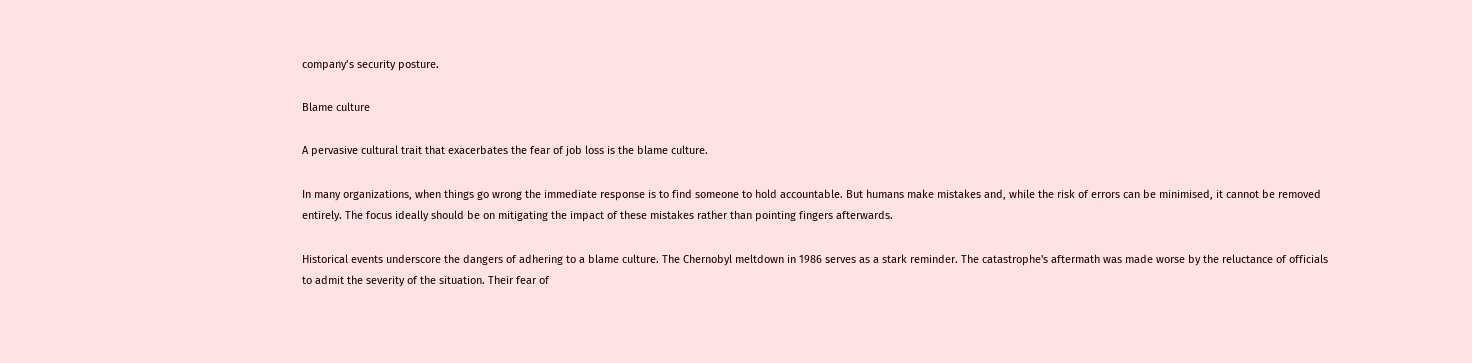company’s security posture.

Blame culture

A pervasive cultural trait that exacerbates the fear of job loss is the blame culture.

In many organizations, when things go wrong the immediate response is to find someone to hold accountable. But humans make mistakes and, while the risk of errors can be minimised, it cannot be removed entirely. The focus ideally should be on mitigating the impact of these mistakes rather than pointing fingers afterwards.

Historical events underscore the dangers of adhering to a blame culture. The Chernobyl meltdown in 1986 serves as a stark reminder. The catastrophe's aftermath was made worse by the reluctance of officials to admit the severity of the situation. Their fear of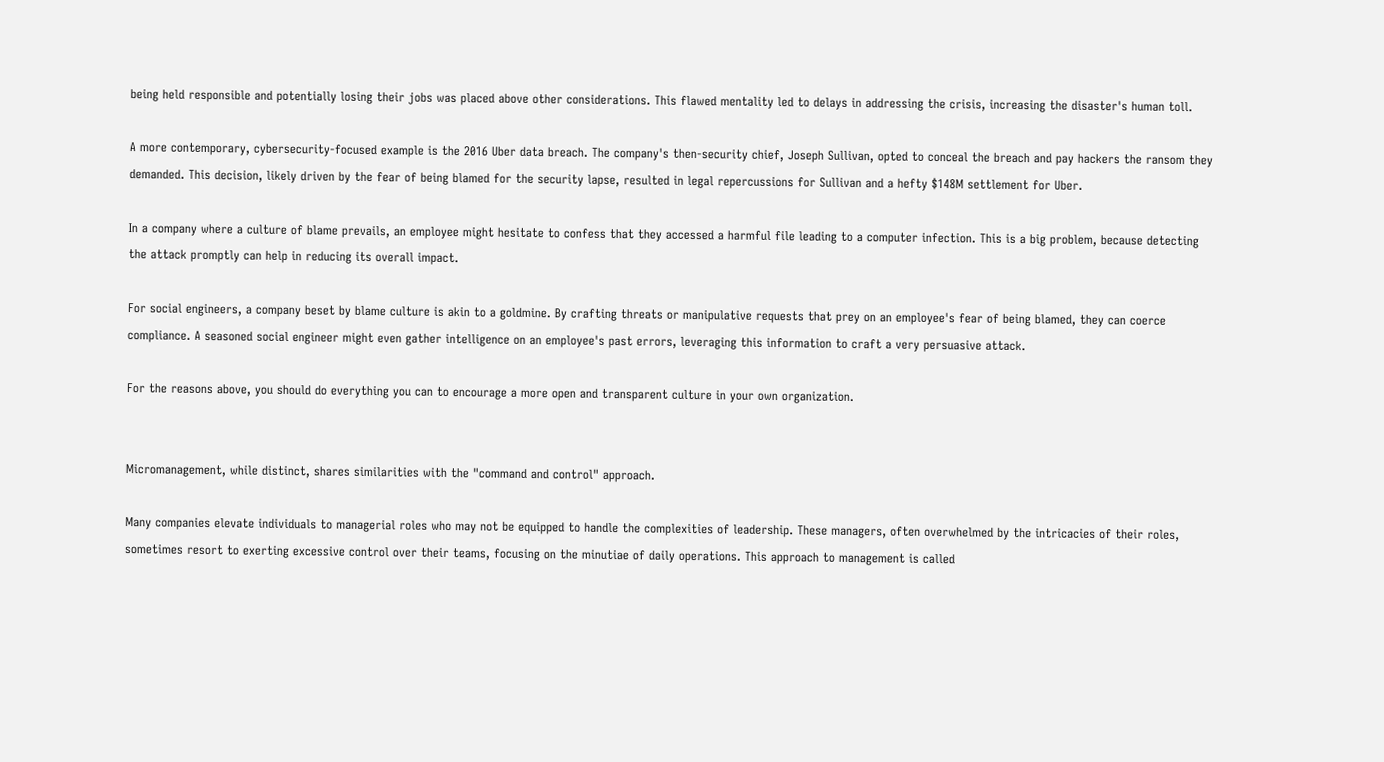being held responsible and potentially losing their jobs was placed above other considerations. This flawed mentality led to delays in addressing the crisis, increasing the disaster's human toll.

A more contemporary, cybersecurity-focused example is the 2016 Uber data breach. The company's then-security chief, Joseph Sullivan, opted to conceal the breach and pay hackers the ransom they demanded. This decision, likely driven by the fear of being blamed for the security lapse, resulted in legal repercussions for Sullivan and a hefty $148M settlement for Uber.

In a company where a culture of blame prevails, an employee might hesitate to confess that they accessed a harmful file leading to a computer infection. This is a big problem, because detecting the attack promptly can help in reducing its overall impact.

For social engineers, a company beset by blame culture is akin to a goldmine. By crafting threats or manipulative requests that prey on an employee's fear of being blamed, they can coerce compliance. A seasoned social engineer might even gather intelligence on an employee's past errors, leveraging this information to craft a very persuasive attack.

For the reasons above, you should do everything you can to encourage a more open and transparent culture in your own organization.


Micromanagement, while distinct, shares similarities with the "command and control" approach.

Many companies elevate individuals to managerial roles who may not be equipped to handle the complexities of leadership. These managers, often overwhelmed by the intricacies of their roles, sometimes resort to exerting excessive control over their teams, focusing on the minutiae of daily operations. This approach to management is called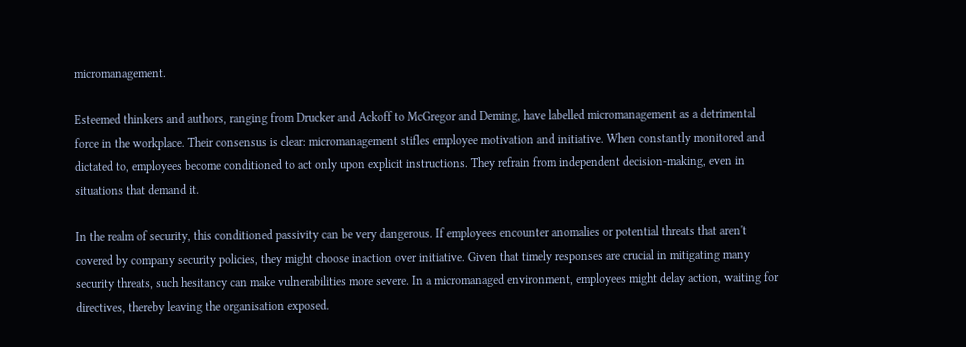micromanagement.

Esteemed thinkers and authors, ranging from Drucker and Ackoff to McGregor and Deming, have labelled micromanagement as a detrimental force in the workplace. Their consensus is clear: micromanagement stifles employee motivation and initiative. When constantly monitored and dictated to, employees become conditioned to act only upon explicit instructions. They refrain from independent decision-making, even in situations that demand it.

In the realm of security, this conditioned passivity can be very dangerous. If employees encounter anomalies or potential threats that aren't covered by company security policies, they might choose inaction over initiative. Given that timely responses are crucial in mitigating many security threats, such hesitancy can make vulnerabilities more severe. In a micromanaged environment, employees might delay action, waiting for directives, thereby leaving the organisation exposed.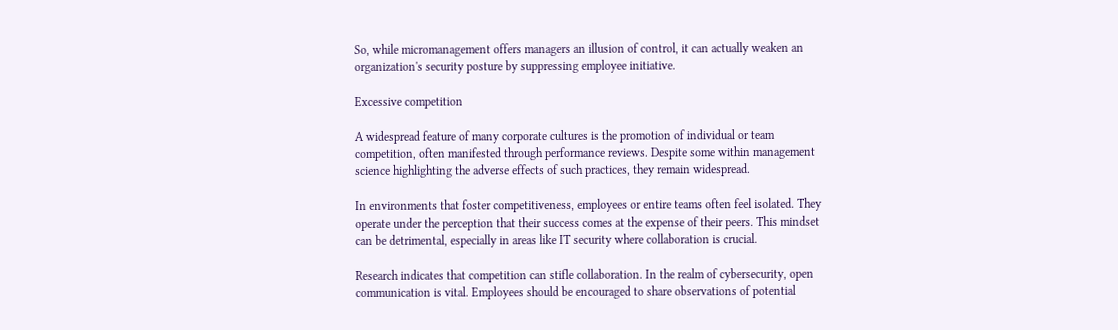So, while micromanagement offers managers an illusion of control, it can actually weaken an organization's security posture by suppressing employee initiative.

Excessive competition

A widespread feature of many corporate cultures is the promotion of individual or team competition, often manifested through performance reviews. Despite some within management science highlighting the adverse effects of such practices, they remain widespread.

In environments that foster competitiveness, employees or entire teams often feel isolated. They operate under the perception that their success comes at the expense of their peers. This mindset can be detrimental, especially in areas like IT security where collaboration is crucial.

Research indicates that competition can stifle collaboration. In the realm of cybersecurity, open communication is vital. Employees should be encouraged to share observations of potential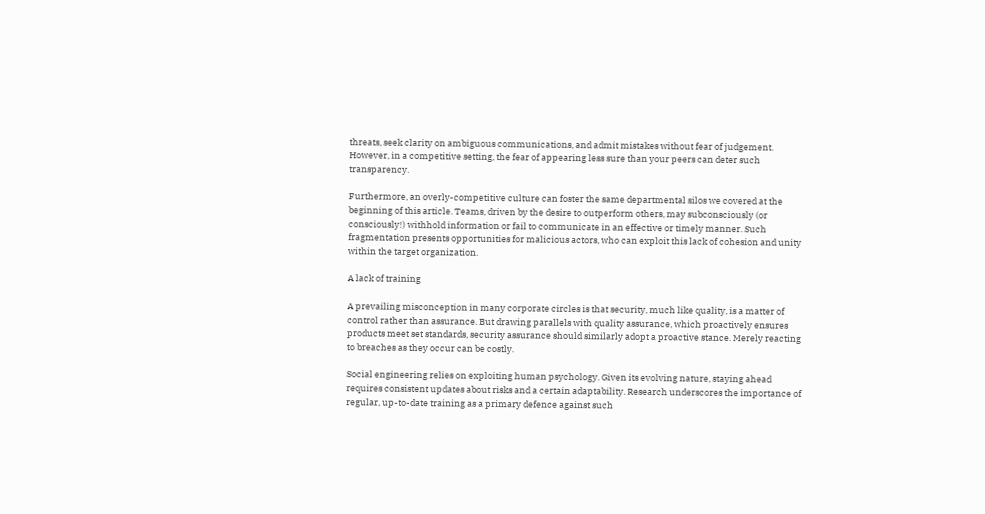threats, seek clarity on ambiguous communications, and admit mistakes without fear of judgement. However, in a competitive setting, the fear of appearing less sure than your peers can deter such transparency.

Furthermore, an overly-competitive culture can foster the same departmental silos we covered at the beginning of this article. Teams, driven by the desire to outperform others, may subconsciously (or consciously!) withhold information or fail to communicate in an effective or timely manner. Such fragmentation presents opportunities for malicious actors, who can exploit this lack of cohesion and unity within the target organization.

A lack of training

A prevailing misconception in many corporate circles is that security, much like quality, is a matter of control rather than assurance. But drawing parallels with quality assurance, which proactively ensures products meet set standards, security assurance should similarly adopt a proactive stance. Merely reacting to breaches as they occur can be costly.

Social engineering relies on exploiting human psychology. Given its evolving nature, staying ahead requires consistent updates about risks and a certain adaptability. Research underscores the importance of regular, up-to-date training as a primary defence against such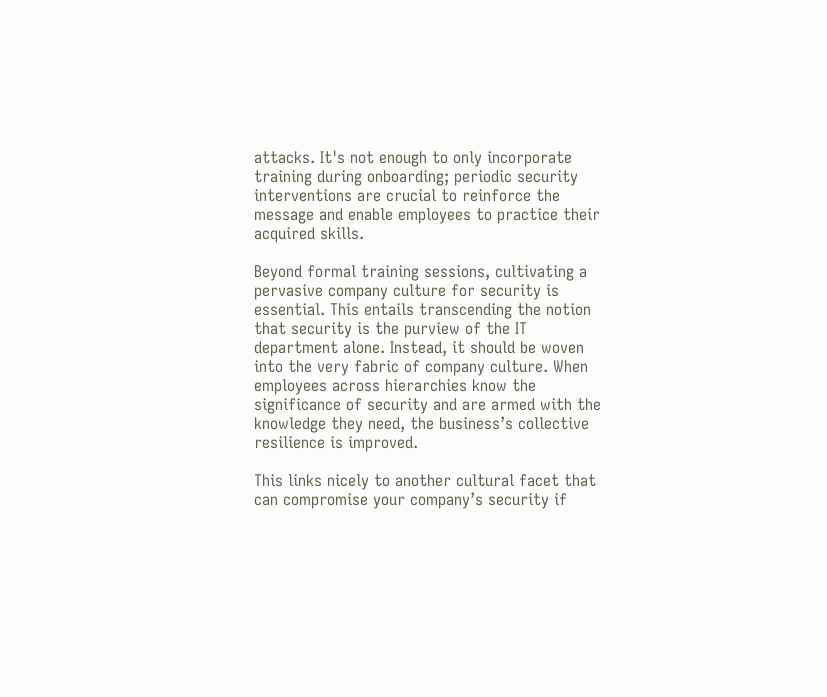attacks. It's not enough to only incorporate training during onboarding; periodic security interventions are crucial to reinforce the message and enable employees to practice their acquired skills.

Beyond formal training sessions, cultivating a pervasive company culture for security is essential. This entails transcending the notion that security is the purview of the IT department alone. Instead, it should be woven into the very fabric of company culture. When employees across hierarchies know the significance of security and are armed with the knowledge they need, the business’s collective resilience is improved.

This links nicely to another cultural facet that can compromise your company’s security if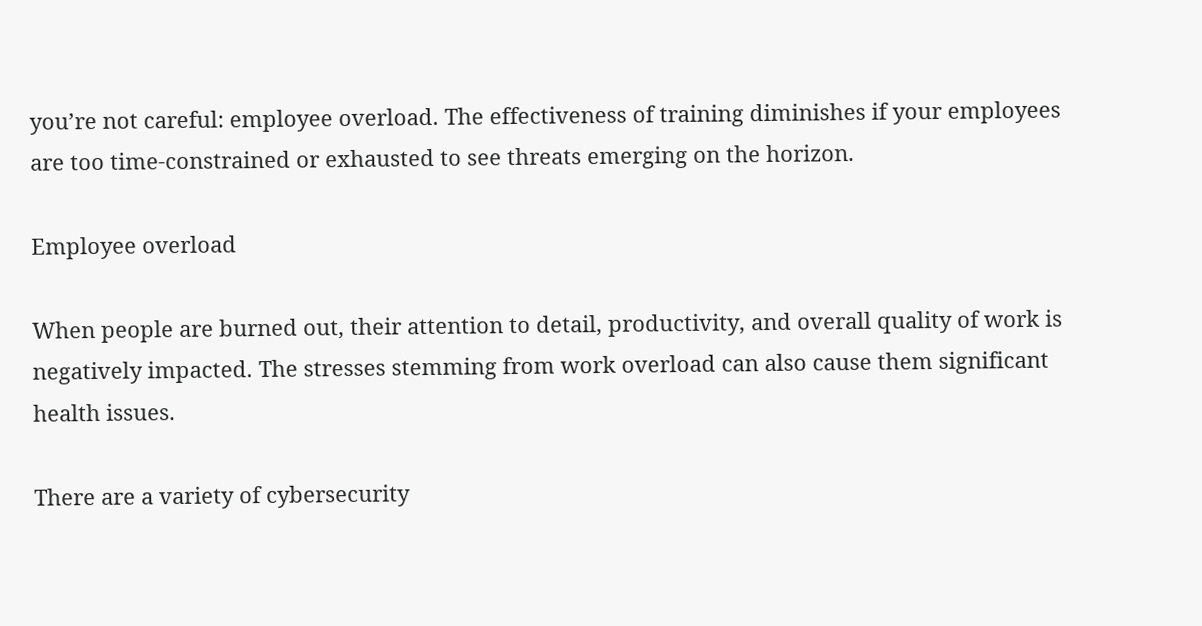you’re not careful: employee overload. The effectiveness of training diminishes if your employees are too time-constrained or exhausted to see threats emerging on the horizon.

Employee overload

When people are burned out, their attention to detail, productivity, and overall quality of work is negatively impacted. The stresses stemming from work overload can also cause them significant health issues.

There are a variety of cybersecurity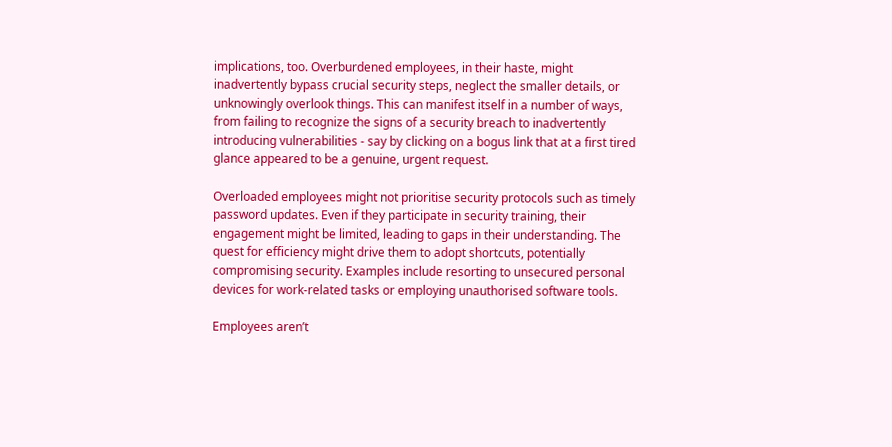implications, too. Overburdened employees, in their haste, might inadvertently bypass crucial security steps, neglect the smaller details, or unknowingly overlook things. This can manifest itself in a number of ways, from failing to recognize the signs of a security breach to inadvertently introducing vulnerabilities - say by clicking on a bogus link that at a first tired glance appeared to be a genuine, urgent request.

Overloaded employees might not prioritise security protocols such as timely password updates. Even if they participate in security training, their engagement might be limited, leading to gaps in their understanding. The quest for efficiency might drive them to adopt shortcuts, potentially compromising security. Examples include resorting to unsecured personal devices for work-related tasks or employing unauthorised software tools.

Employees aren’t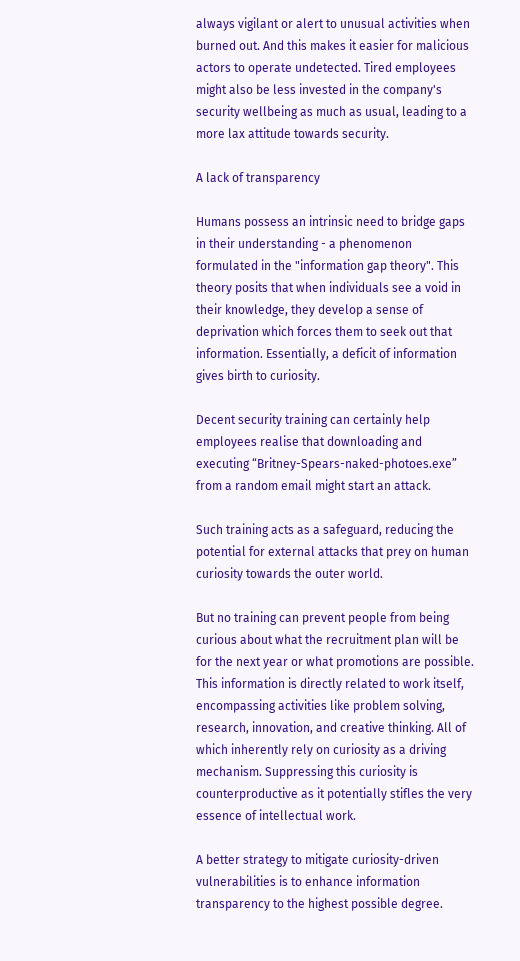always vigilant or alert to unusual activities when burned out. And this makes it easier for malicious actors to operate undetected. Tired employees might also be less invested in the company's security wellbeing as much as usual, leading to a more lax attitude towards security.

A lack of transparency

Humans possess an intrinsic need to bridge gaps in their understanding - a phenomenon formulated in the "information gap theory". This theory posits that when individuals see a void in their knowledge, they develop a sense of deprivation which forces them to seek out that information. Essentially, a deficit of information gives birth to curiosity.

Decent security training can certainly help employees realise that downloading and executing “Britney-Spears-naked-photoes.exe” from a random email might start an attack.

Such training acts as a safeguard, reducing the potential for external attacks that prey on human curiosity towards the outer world.

But no training can prevent people from being curious about what the recruitment plan will be for the next year or what promotions are possible. This information is directly related to work itself, encompassing activities like problem solving, research, innovation, and creative thinking. All of which inherently rely on curiosity as a driving mechanism. Suppressing this curiosity is counterproductive as it potentially stifles the very essence of intellectual work.

A better strategy to mitigate curiosity-driven vulnerabilities is to enhance information transparency to the highest possible degree.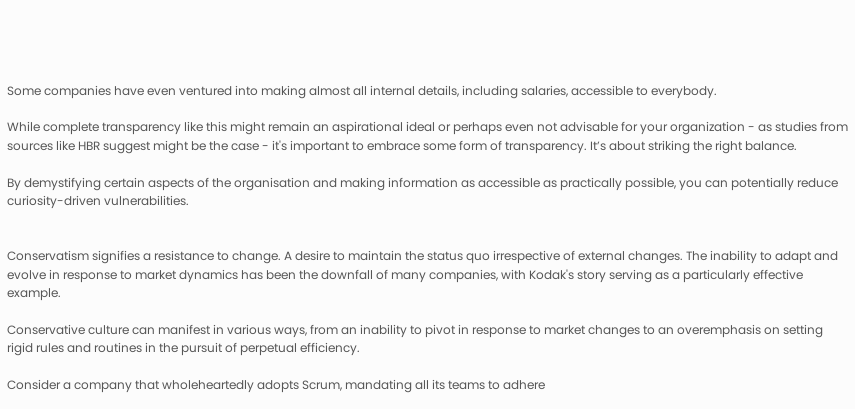Some companies have even ventured into making almost all internal details, including salaries, accessible to everybody.

While complete transparency like this might remain an aspirational ideal or perhaps even not advisable for your organization - as studies from sources like HBR suggest might be the case - it's important to embrace some form of transparency. It’s about striking the right balance.

By demystifying certain aspects of the organisation and making information as accessible as practically possible, you can potentially reduce curiosity-driven vulnerabilities.


Conservatism signifies a resistance to change. A desire to maintain the status quo irrespective of external changes. The inability to adapt and evolve in response to market dynamics has been the downfall of many companies, with Kodak's story serving as a particularly effective example.

Conservative culture can manifest in various ways, from an inability to pivot in response to market changes to an overemphasis on setting rigid rules and routines in the pursuit of perpetual efficiency.

Consider a company that wholeheartedly adopts Scrum, mandating all its teams to adhere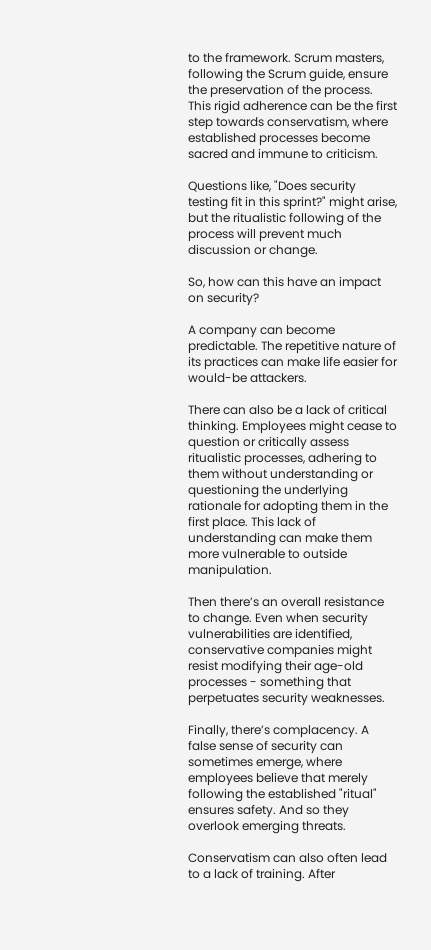to the framework. Scrum masters, following the Scrum guide, ensure the preservation of the process. This rigid adherence can be the first step towards conservatism, where established processes become sacred and immune to criticism.

Questions like, "Does security testing fit in this sprint?" might arise, but the ritualistic following of the process will prevent much discussion or change.

So, how can this have an impact on security?

A company can become predictable. The repetitive nature of its practices can make life easier for would-be attackers.

There can also be a lack of critical thinking. Employees might cease to question or critically assess ritualistic processes, adhering to them without understanding or questioning the underlying rationale for adopting them in the first place. This lack of understanding can make them more vulnerable to outside manipulation.

Then there’s an overall resistance to change. Even when security vulnerabilities are identified, conservative companies might resist modifying their age-old processes - something that perpetuates security weaknesses.

Finally, there’s complacency. A false sense of security can sometimes emerge, where employees believe that merely following the established "ritual" ensures safety. And so they overlook emerging threats.

Conservatism can also often lead to a lack of training. After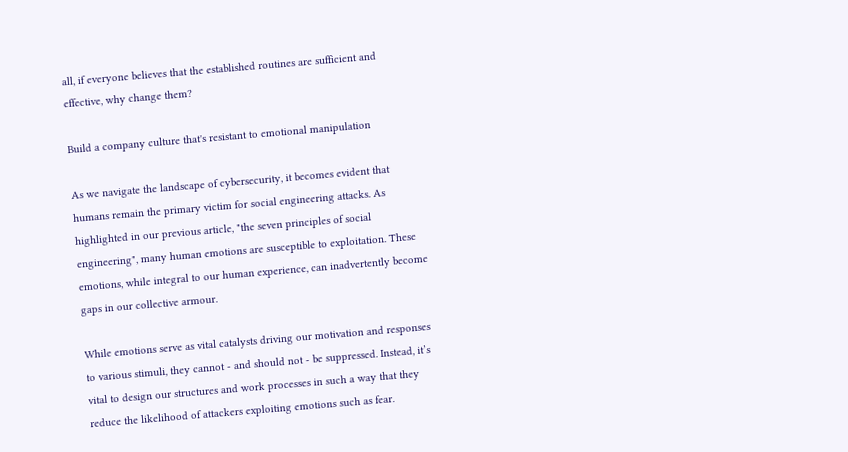all, if everyone believes that the established routines are sufficient and effective, why change them?

Build a company culture that's resistant to emotional manipulation

As we navigate the landscape of cybersecurity, it becomes evident that humans remain the primary victim for social engineering attacks. As highlighted in our previous article, "the seven principles of social engineering", many human emotions are susceptible to exploitation. These emotions, while integral to our human experience, can inadvertently become gaps in our collective armour.

While emotions serve as vital catalysts driving our motivation and responses to various stimuli, they cannot - and should not - be suppressed. Instead, it’s vital to design our structures and work processes in such a way that they reduce the likelihood of attackers exploiting emotions such as fear.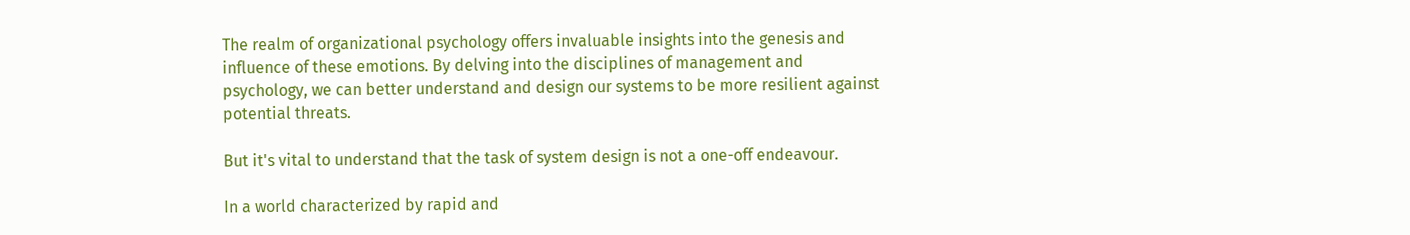The realm of organizational psychology offers invaluable insights into the genesis and influence of these emotions. By delving into the disciplines of management and psychology, we can better understand and design our systems to be more resilient against potential threats.

But it's vital to understand that the task of system design is not a one-off endeavour.

In a world characterized by rapid and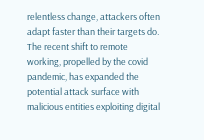relentless change, attackers often adapt faster than their targets do. The recent shift to remote working, propelled by the covid pandemic, has expanded the potential attack surface with malicious entities exploiting digital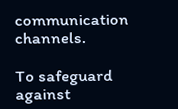communication channels.

To safeguard against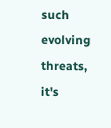such evolving threats, it's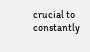crucial to constantly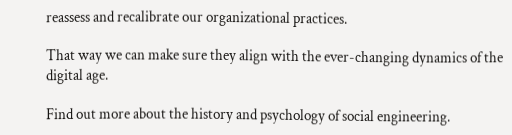reassess and recalibrate our organizational practices.

That way we can make sure they align with the ever-changing dynamics of the digital age.

Find out more about the history and psychology of social engineering.